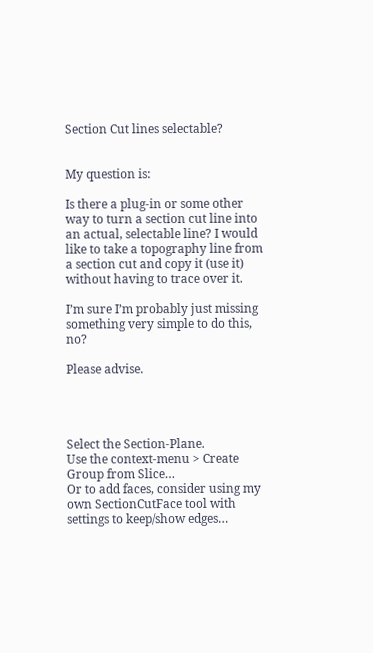Section Cut lines selectable?


My question is:

Is there a plug-in or some other way to turn a section cut line into an actual, selectable line? I would like to take a topography line from a section cut and copy it (use it) without having to trace over it.

I’m sure I’m probably just missing something very simple to do this, no?

Please advise.




Select the Section-Plane.
Use the context-menu > Create Group from Slice…
Or to add faces, consider using my own SectionCutFace tool with settings to keep/show edges…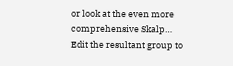or look at the even more comprehensive Skalp…
Edit the resultant group to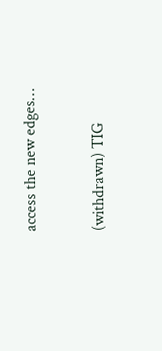access the new edges…


(withdrawn) TIG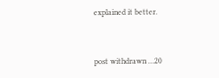explained it better.


post withdrawn …20